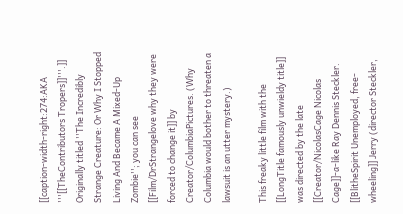[[caption-width-right:274:AKA '''[[TheContributors Tropers]]'''.]]
Originally titled ''The Incredibly Strange Creature: Or Why I Stopped Living And Became A Mixed-Up Zombie''; you can see [[Film/DrStrangelove why they were forced to change it]] by Creator/ColumbiaPictures. (Why Columbia would bother to threaten a lawsuit is an utter mystery.)

This freaky little film with the [[LongTitle famously unwieldy title]] was directed by the late [[Creator/NicolasCage Nicolas Cage]]-a-like Ray Dennis Steckler. [[BlitheSpirit Unemployed, free-wheeling]] Jerry (director Steckler,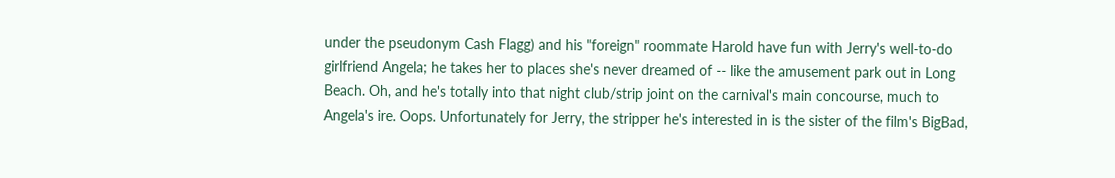under the pseudonym Cash Flagg) and his "foreign" roommate Harold have fun with Jerry's well-to-do girlfriend Angela; he takes her to places she's never dreamed of -- like the amusement park out in Long Beach. Oh, and he's totally into that night club/strip joint on the carnival's main concourse, much to Angela's ire. Oops. Unfortunately for Jerry, the stripper he's interested in is the sister of the film's BigBad,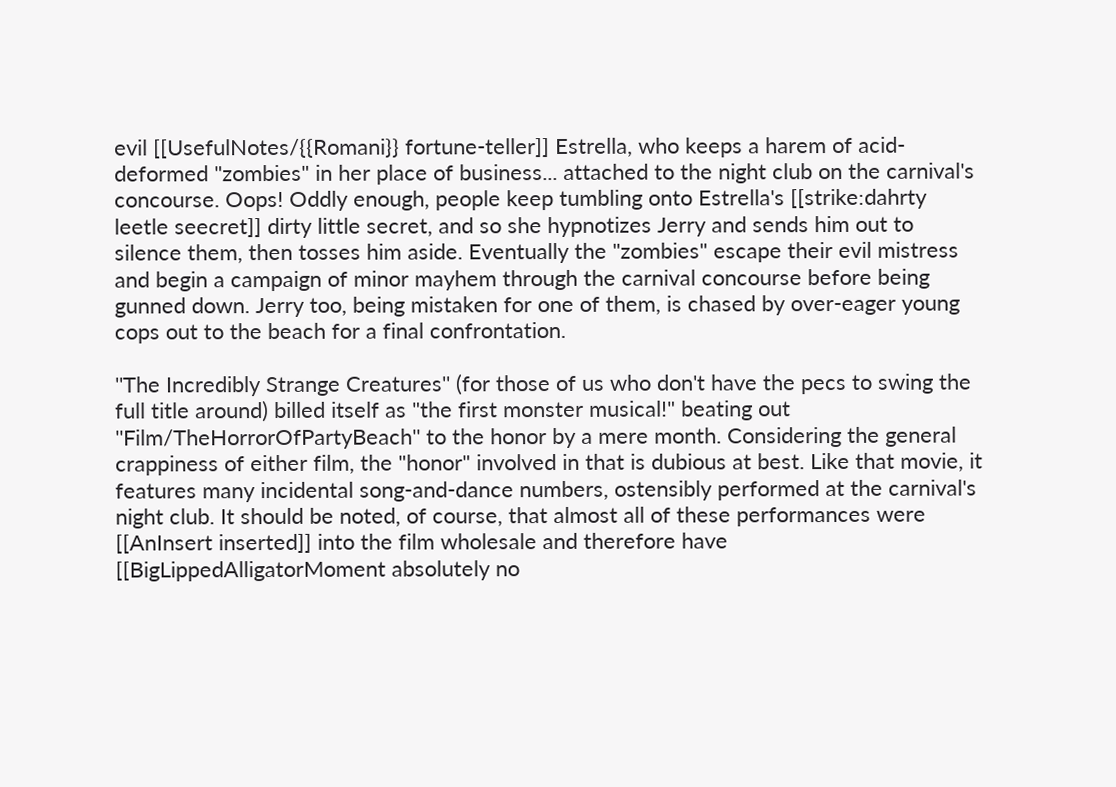evil [[UsefulNotes/{{Romani}} fortune-teller]] Estrella, who keeps a harem of acid-deformed "zombies" in her place of business... attached to the night club on the carnival's concourse. Oops! Oddly enough, people keep tumbling onto Estrella's [[strike:dahrty leetle seecret]] dirty little secret, and so she hypnotizes Jerry and sends him out to silence them, then tosses him aside. Eventually the "zombies" escape their evil mistress and begin a campaign of minor mayhem through the carnival concourse before being gunned down. Jerry too, being mistaken for one of them, is chased by over-eager young cops out to the beach for a final confrontation.

''The Incredibly Strange Creatures'' (for those of us who don't have the pecs to swing the full title around) billed itself as "the first monster musical!" beating out ''Film/TheHorrorOfPartyBeach'' to the honor by a mere month. Considering the general crappiness of either film, the "honor" involved in that is dubious at best. Like that movie, it features many incidental song-and-dance numbers, ostensibly performed at the carnival's night club. It should be noted, of course, that almost all of these performances were [[AnInsert inserted]] into the film wholesale and therefore have [[BigLippedAlligatorMoment absolutely no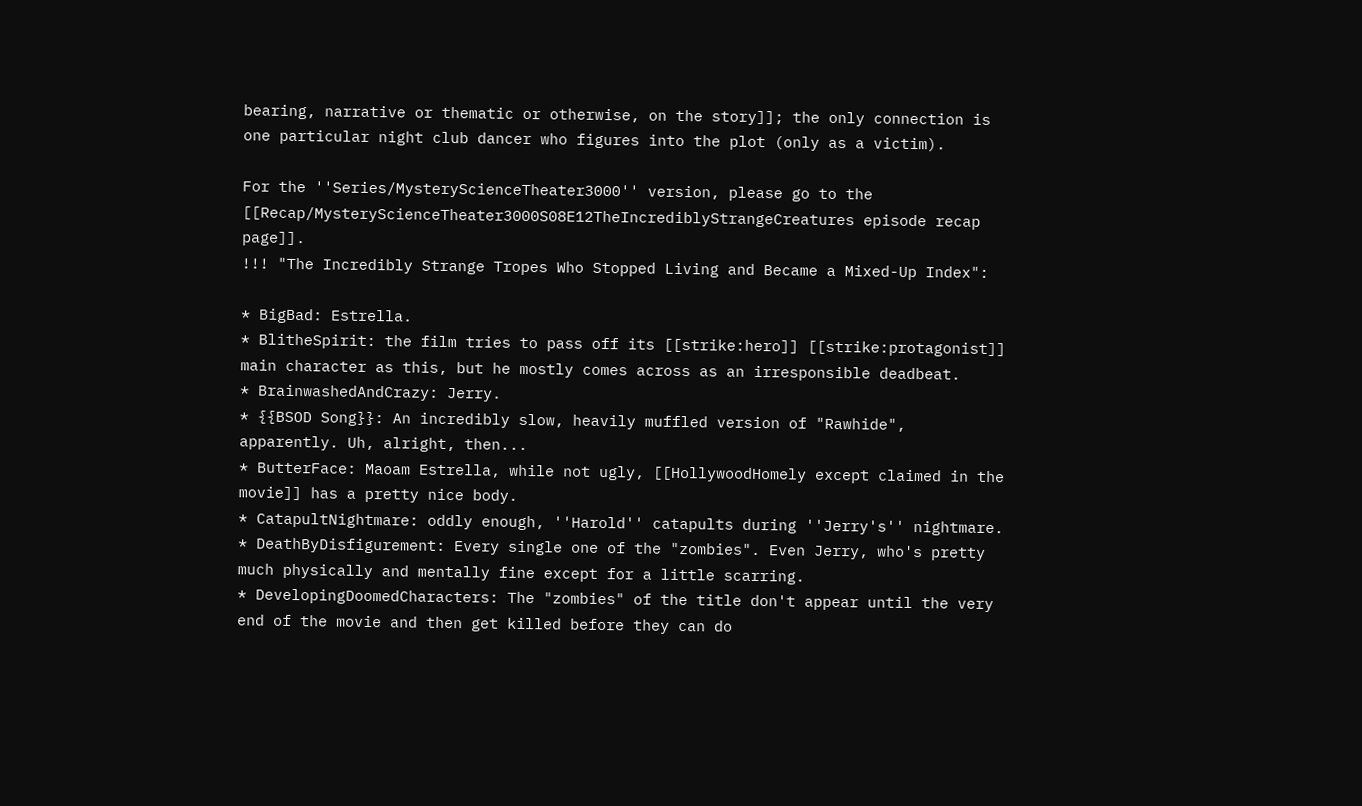bearing, narrative or thematic or otherwise, on the story]]; the only connection is one particular night club dancer who figures into the plot (only as a victim).

For the ''Series/MysteryScienceTheater3000'' version, please go to the [[Recap/MysteryScienceTheater3000S08E12TheIncrediblyStrangeCreatures episode recap page]].
!!! "The Incredibly Strange Tropes Who Stopped Living and Became a Mixed-Up Index":

* BigBad: Estrella.
* BlitheSpirit: the film tries to pass off its [[strike:hero]] [[strike:protagonist]] main character as this, but he mostly comes across as an irresponsible deadbeat.
* BrainwashedAndCrazy: Jerry.
* {{BSOD Song}}: An incredibly slow, heavily muffled version of "Rawhide", apparently. Uh, alright, then...
* ButterFace: Maoam Estrella, while not ugly, [[HollywoodHomely except claimed in the movie]] has a pretty nice body.
* CatapultNightmare: oddly enough, ''Harold'' catapults during ''Jerry's'' nightmare.
* DeathByDisfigurement: Every single one of the "zombies". Even Jerry, who's pretty much physically and mentally fine except for a little scarring.
* DevelopingDoomedCharacters: The "zombies" of the title don't appear until the very end of the movie and then get killed before they can do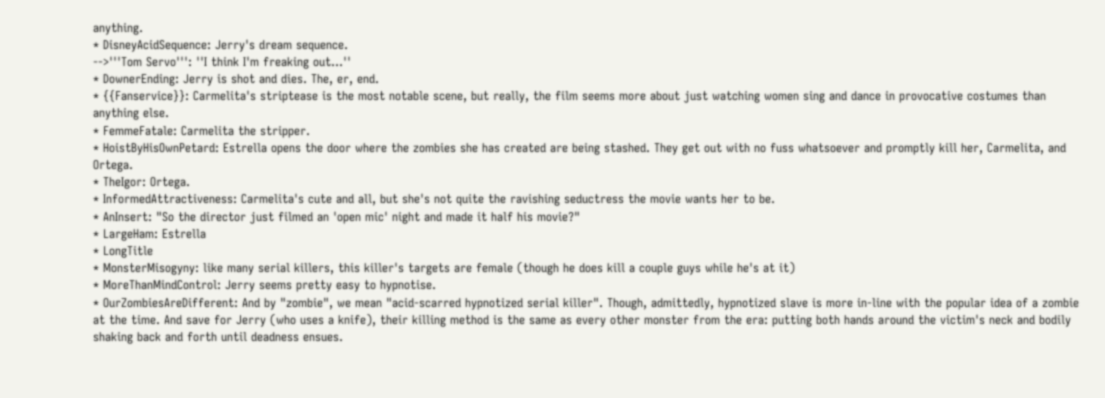anything.
* DisneyAcidSequence: Jerry's dream sequence.
-->'''Tom Servo''': ''I think I'm freaking out...''
* DownerEnding: Jerry is shot and dies. The, er, end.
* {{Fanservice}}: Carmelita's striptease is the most notable scene, but really, the film seems more about just watching women sing and dance in provocative costumes than anything else.
* FemmeFatale: Carmelita the stripper.
* HoistByHisOwnPetard: Estrella opens the door where the zombies she has created are being stashed. They get out with no fuss whatsoever and promptly kill her, Carmelita, and Ortega.
* TheIgor: Ortega.
* InformedAttractiveness: Carmelita's cute and all, but she's not quite the ravishing seductress the movie wants her to be.
* AnInsert: "So the director just filmed an 'open mic' night and made it half his movie?"
* LargeHam: Estrella
* LongTitle
* MonsterMisogyny: like many serial killers, this killer's targets are female (though he does kill a couple guys while he's at it)
* MoreThanMindControl: Jerry seems pretty easy to hypnotise.
* OurZombiesAreDifferent: And by "zombie", we mean "acid-scarred hypnotized serial killer". Though, admittedly, hypnotized slave is more in-line with the popular idea of a zombie at the time. And save for Jerry (who uses a knife), their killing method is the same as every other monster from the era: putting both hands around the victim's neck and bodily shaking back and forth until deadness ensues.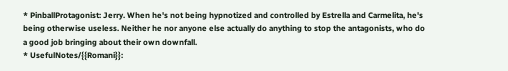* PinballProtagonist: Jerry. When he's not being hypnotized and controlled by Estrella and Carmelita, he's being otherwise useless. Neither he nor anyone else actually do anything to stop the antagonists, who do a good job bringing about their own downfall.
* UsefulNotes/{{Romani}}: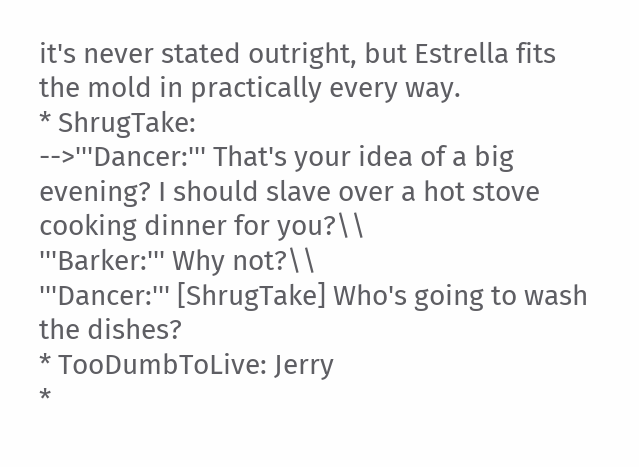it's never stated outright, but Estrella fits the mold in practically every way.
* ShrugTake:
-->'''Dancer:''' That's your idea of a big evening? I should slave over a hot stove cooking dinner for you?\\
'''Barker:''' Why not?\\
'''Dancer:''' [ShrugTake] Who's going to wash the dishes?
* TooDumbToLive: Jerry
*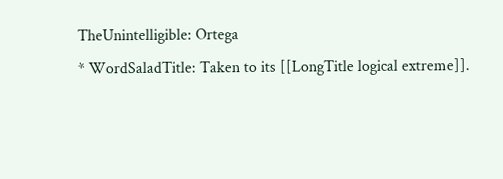TheUnintelligible: Ortega
* WordSaladTitle: Taken to its [[LongTitle logical extreme]].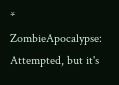* ZombieApocalypse: Attempted, but it's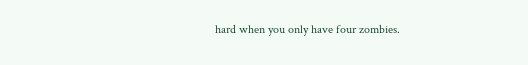hard when you only have four zombies.